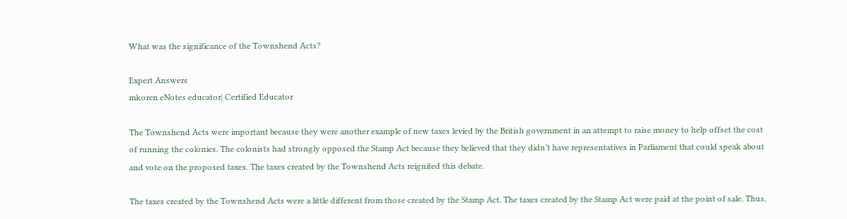What was the significance of the Townshend Acts?

Expert Answers
mkoren eNotes educator| Certified Educator

The Townshend Acts were important because they were another example of new taxes levied by the British government in an attempt to raise money to help offset the cost of running the colonies. The colonists had strongly opposed the Stamp Act because they believed that they didn’t have representatives in Parliament that could speak about and vote on the proposed taxes. The taxes created by the Townshend Acts reignited this debate.

The taxes created by the Townshend Acts were a little different from those created by the Stamp Act. The taxes created by the Stamp Act were paid at the point of sale. Thus,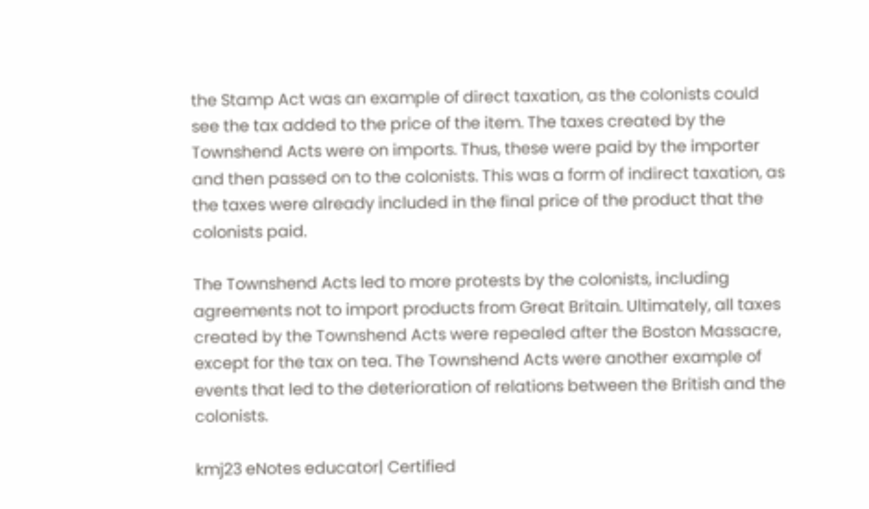the Stamp Act was an example of direct taxation, as the colonists could see the tax added to the price of the item. The taxes created by the Townshend Acts were on imports. Thus, these were paid by the importer and then passed on to the colonists. This was a form of indirect taxation, as the taxes were already included in the final price of the product that the colonists paid.

The Townshend Acts led to more protests by the colonists, including agreements not to import products from Great Britain. Ultimately, all taxes created by the Townshend Acts were repealed after the Boston Massacre, except for the tax on tea. The Townshend Acts were another example of events that led to the deterioration of relations between the British and the colonists.

kmj23 eNotes educator| Certified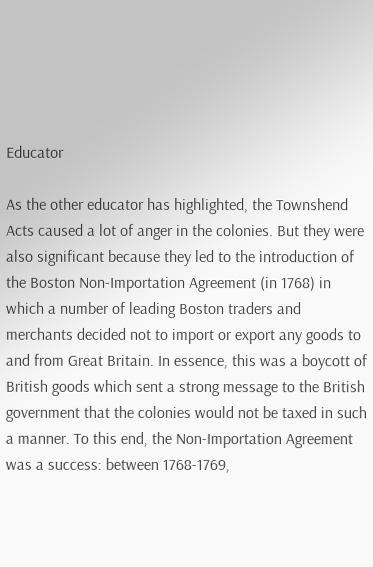Educator

As the other educator has highlighted, the Townshend Acts caused a lot of anger in the colonies. But they were also significant because they led to the introduction of the Boston Non-Importation Agreement (in 1768) in which a number of leading Boston traders and merchants decided not to import or export any goods to and from Great Britain. In essence, this was a boycott of British goods which sent a strong message to the British government that the colonies would not be taxed in such a manner. To this end, the Non-Importation Agreement was a success: between 1768-1769,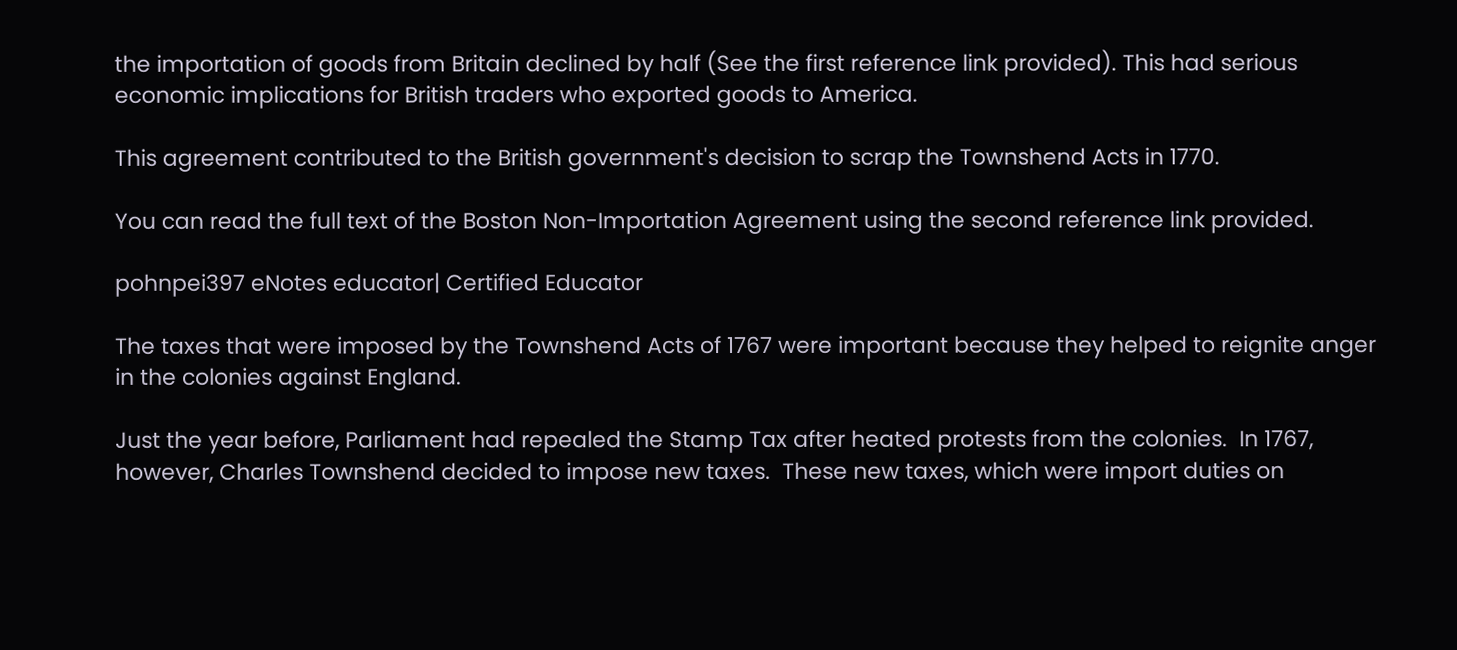the importation of goods from Britain declined by half (See the first reference link provided). This had serious economic implications for British traders who exported goods to America.

This agreement contributed to the British government's decision to scrap the Townshend Acts in 1770.

You can read the full text of the Boston Non-Importation Agreement using the second reference link provided.

pohnpei397 eNotes educator| Certified Educator

The taxes that were imposed by the Townshend Acts of 1767 were important because they helped to reignite anger in the colonies against England.

Just the year before, Parliament had repealed the Stamp Tax after heated protests from the colonies.  In 1767, however, Charles Townshend decided to impose new taxes.  These new taxes, which were import duties on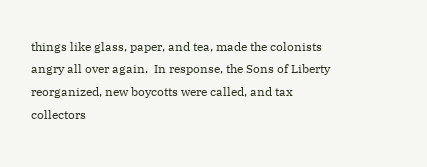things like glass, paper, and tea, made the colonists angry all over again.  In response, the Sons of Liberty reorganized, new boycotts were called, and tax collectors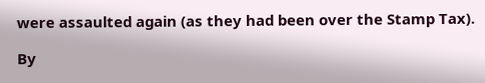were assaulted again (as they had been over the Stamp Tax).

By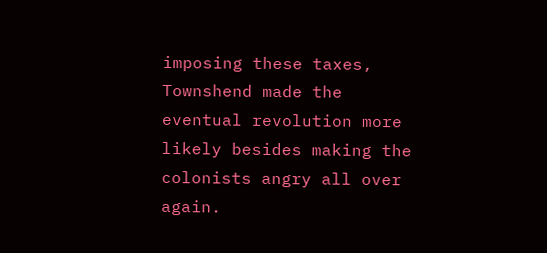imposing these taxes, Townshend made the eventual revolution more likely besides making the colonists angry all over again.